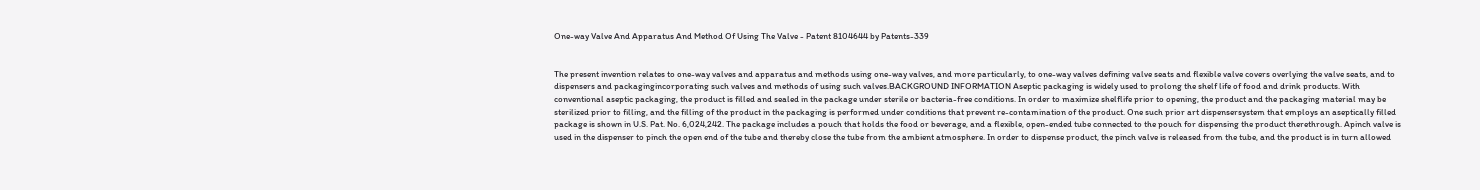One-way Valve And Apparatus And Method Of Using The Valve - Patent 8104644 by Patents-339


The present invention relates to one-way valves and apparatus and methods using one-way valves, and more particularly, to one-way valves defining valve seats and flexible valve covers overlying the valve seats, and to dispensers and packagingincorporating such valves and methods of using such valves.BACKGROUND INFORMATION Aseptic packaging is widely used to prolong the shelf life of food and drink products. With conventional aseptic packaging, the product is filled and sealed in the package under sterile or bacteria-free conditions. In order to maximize shelflife prior to opening, the product and the packaging material may be sterilized prior to filling, and the filling of the product in the packaging is performed under conditions that prevent re-contamination of the product. One such prior art dispensersystem that employs an aseptically filled package is shown in U.S. Pat. No. 6,024,242. The package includes a pouch that holds the food or beverage, and a flexible, open-ended tube connected to the pouch for dispensing the product therethrough. Apinch valve is used in the dispenser to pinch the open end of the tube and thereby close the tube from the ambient atmosphere. In order to dispense product, the pinch valve is released from the tube, and the product is in turn allowed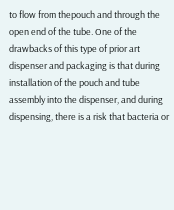to flow from thepouch and through the open end of the tube. One of the drawbacks of this type of prior art dispenser and packaging is that during installation of the pouch and tube assembly into the dispenser, and during dispensing, there is a risk that bacteria or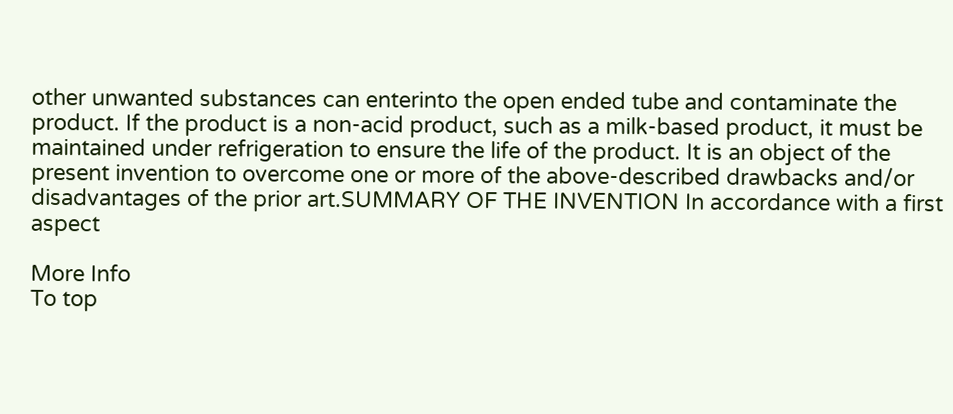other unwanted substances can enterinto the open ended tube and contaminate the product. If the product is a non-acid product, such as a milk-based product, it must be maintained under refrigeration to ensure the life of the product. It is an object of the present invention to overcome one or more of the above-described drawbacks and/or disadvantages of the prior art.SUMMARY OF THE INVENTION In accordance with a first aspect

More Info
To top